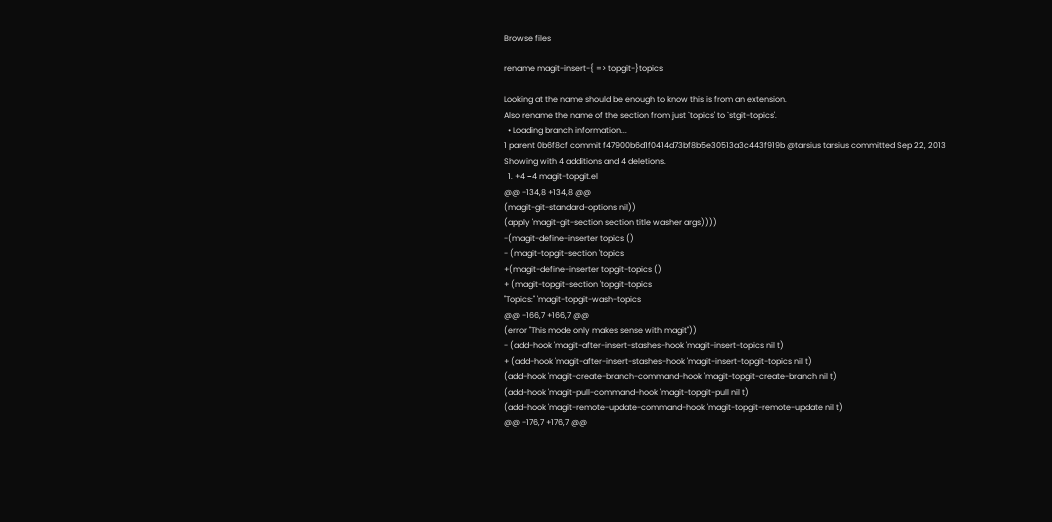Browse files

rename magit-insert-{ => topgit-}topics

Looking at the name should be enough to know this is from an extension.
Also rename the name of the section from just `topics' to `stgit-topics'.
  • Loading branch information...
1 parent 0b6f8cf commit f47900b6d1f0414d73bf8b5e30513a3c443f919b @tarsius tarsius committed Sep 22, 2013
Showing with 4 additions and 4 deletions.
  1. +4 −4 magit-topgit.el
@@ -134,8 +134,8 @@
(magit-git-standard-options nil))
(apply 'magit-git-section section title washer args))))
-(magit-define-inserter topics ()
- (magit-topgit-section 'topics
+(magit-define-inserter topgit-topics ()
+ (magit-topgit-section 'topgit-topics
"Topics:" 'magit-topgit-wash-topics
@@ -166,7 +166,7 @@
(error "This mode only makes sense with magit"))
- (add-hook 'magit-after-insert-stashes-hook 'magit-insert-topics nil t)
+ (add-hook 'magit-after-insert-stashes-hook 'magit-insert-topgit-topics nil t)
(add-hook 'magit-create-branch-command-hook 'magit-topgit-create-branch nil t)
(add-hook 'magit-pull-command-hook 'magit-topgit-pull nil t)
(add-hook 'magit-remote-update-command-hook 'magit-topgit-remote-update nil t)
@@ -176,7 +176,7 @@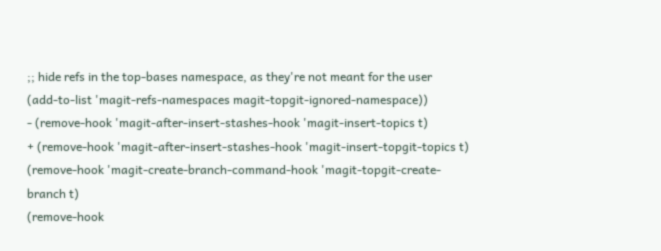;; hide refs in the top-bases namespace, as they're not meant for the user
(add-to-list 'magit-refs-namespaces magit-topgit-ignored-namespace))
- (remove-hook 'magit-after-insert-stashes-hook 'magit-insert-topics t)
+ (remove-hook 'magit-after-insert-stashes-hook 'magit-insert-topgit-topics t)
(remove-hook 'magit-create-branch-command-hook 'magit-topgit-create-branch t)
(remove-hook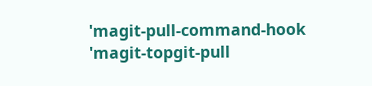'magit-pull-command-hook 'magit-topgit-pull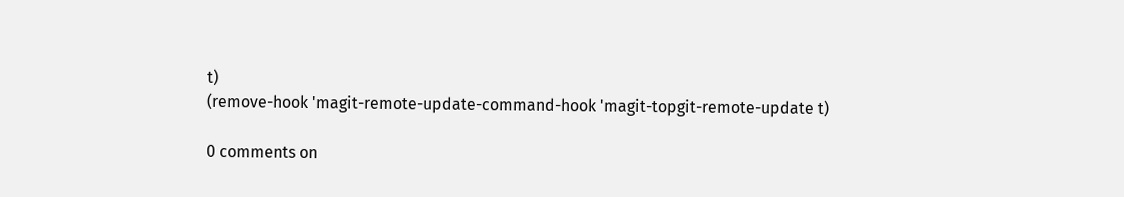t)
(remove-hook 'magit-remote-update-command-hook 'magit-topgit-remote-update t)

0 comments on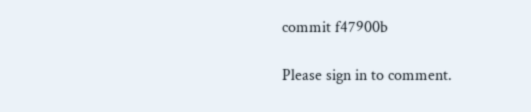commit f47900b

Please sign in to comment.